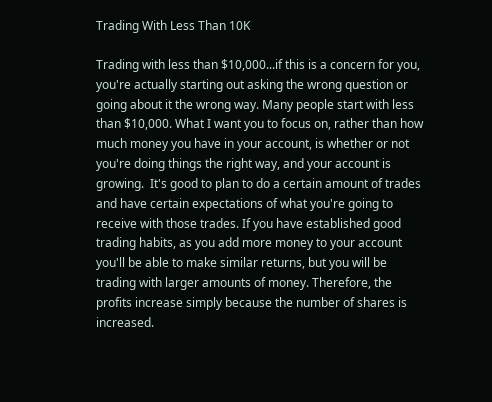Trading With Less Than 10K

Trading with less than $10,000...if this is a concern for you, you're actually starting out asking the wrong question or going about it the wrong way. Many people start with less than $10,000. What I want you to focus on, rather than how much money you have in your account, is whether or not you're doing things the right way, and your account is growing.  It's good to plan to do a certain amount of trades and have certain expectations of what you're going to receive with those trades. If you have established good trading habits, as you add more money to your account you'll be able to make similar returns, but you will be trading with larger amounts of money. Therefore, the profits increase simply because the number of shares is increased.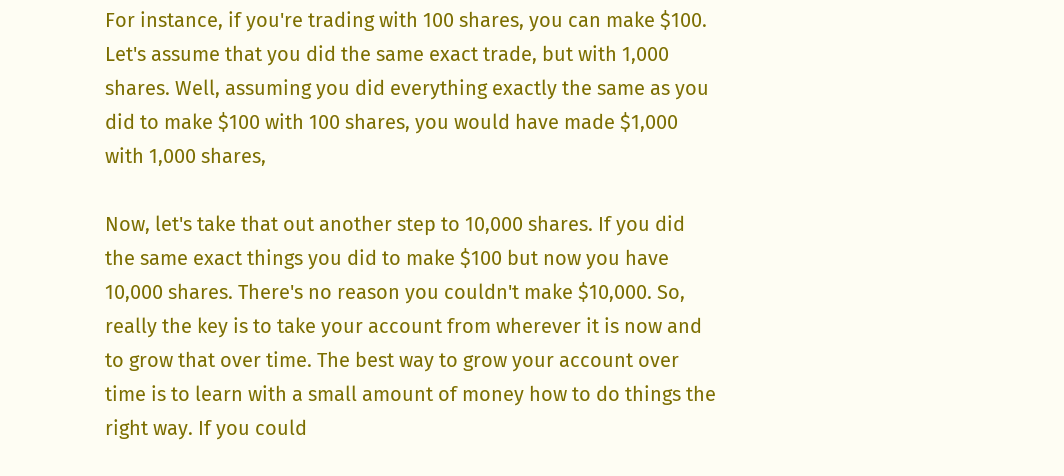For instance, if you're trading with 100 shares, you can make $100. Let's assume that you did the same exact trade, but with 1,000 shares. Well, assuming you did everything exactly the same as you did to make $100 with 100 shares, you would have made $1,000 with 1,000 shares,

Now, let's take that out another step to 10,000 shares. If you did the same exact things you did to make $100 but now you have 10,000 shares. There's no reason you couldn't make $10,000. So, really the key is to take your account from wherever it is now and to grow that over time. The best way to grow your account over time is to learn with a small amount of money how to do things the right way. If you could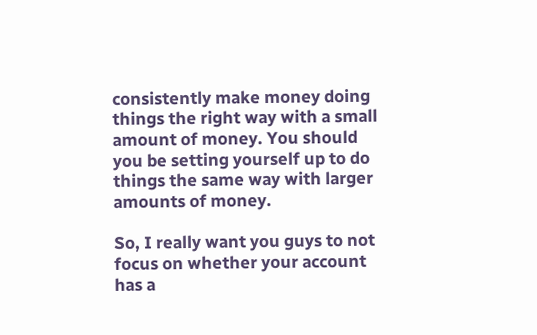consistently make money doing things the right way with a small amount of money. You should you be setting yourself up to do things the same way with larger amounts of money.

So, I really want you guys to not focus on whether your account has a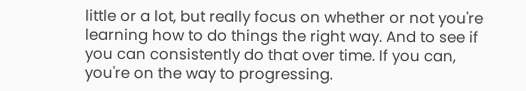little or a lot, but really focus on whether or not you're learning how to do things the right way. And to see if you can consistently do that over time. If you can, you're on the way to progressing.